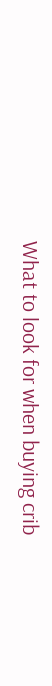What to look for when buying crib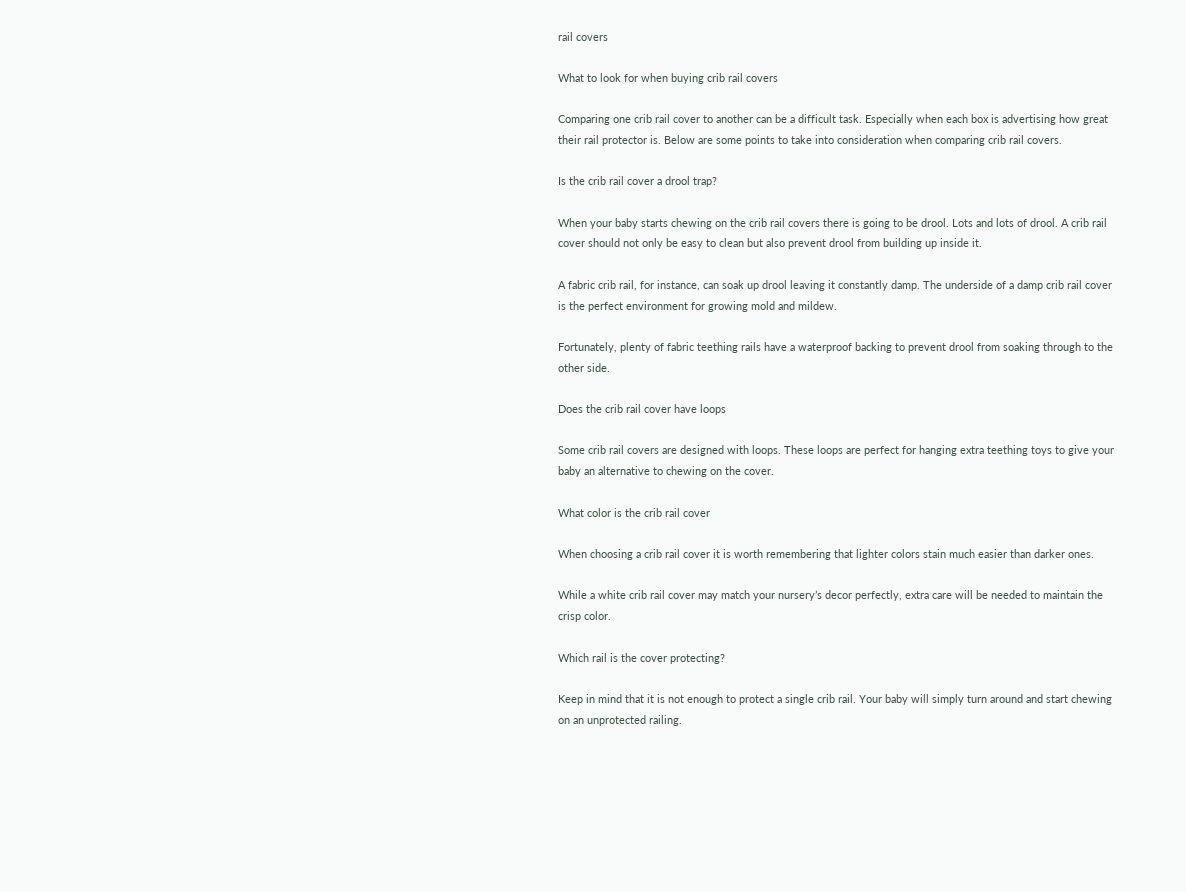rail covers

What to look for when buying crib rail covers

Comparing one crib rail cover to another can be a difficult task. Especially when each box is advertising how great their rail protector is. Below are some points to take into consideration when comparing crib rail covers.

Is the crib rail cover a drool trap?

When your baby starts chewing on the crib rail covers there is going to be drool. Lots and lots of drool. A crib rail cover should not only be easy to clean but also prevent drool from building up inside it.

A fabric crib rail, for instance, can soak up drool leaving it constantly damp. The underside of a damp crib rail cover is the perfect environment for growing mold and mildew.

Fortunately, plenty of fabric teething rails have a waterproof backing to prevent drool from soaking through to the other side.

Does the crib rail cover have loops

Some crib rail covers are designed with loops. These loops are perfect for hanging extra teething toys to give your baby an alternative to chewing on the cover.

What color is the crib rail cover

When choosing a crib rail cover it is worth remembering that lighter colors stain much easier than darker ones.

While a white crib rail cover may match your nursery’s decor perfectly, extra care will be needed to maintain the crisp color.

Which rail is the cover protecting?

Keep in mind that it is not enough to protect a single crib rail. Your baby will simply turn around and start chewing on an unprotected railing.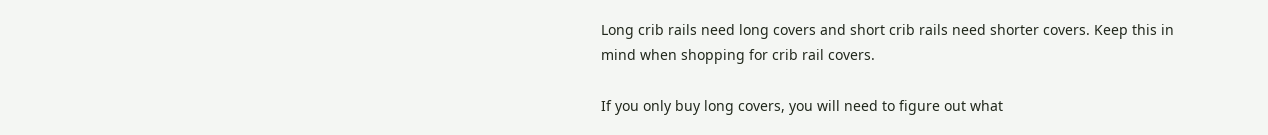Long crib rails need long covers and short crib rails need shorter covers. Keep this in mind when shopping for crib rail covers.

If you only buy long covers, you will need to figure out what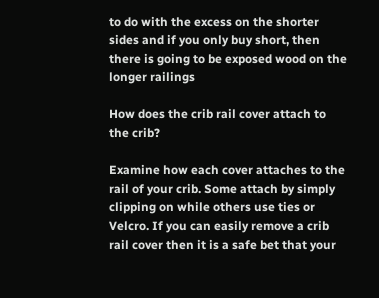to do with the excess on the shorter sides and if you only buy short, then there is going to be exposed wood on the longer railings

How does the crib rail cover attach to the crib?

Examine how each cover attaches to the rail of your crib. Some attach by simply clipping on while others use ties or Velcro. If you can easily remove a crib rail cover then it is a safe bet that your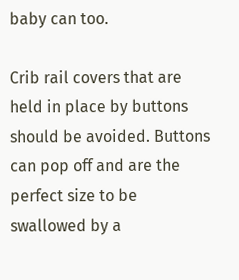baby can too.

Crib rail covers that are held in place by buttons should be avoided. Buttons can pop off and are the perfect size to be swallowed by a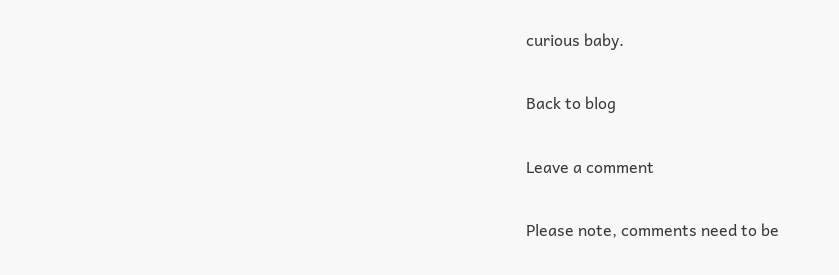curious baby.

Back to blog

Leave a comment

Please note, comments need to be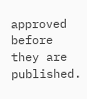approved before they are published.